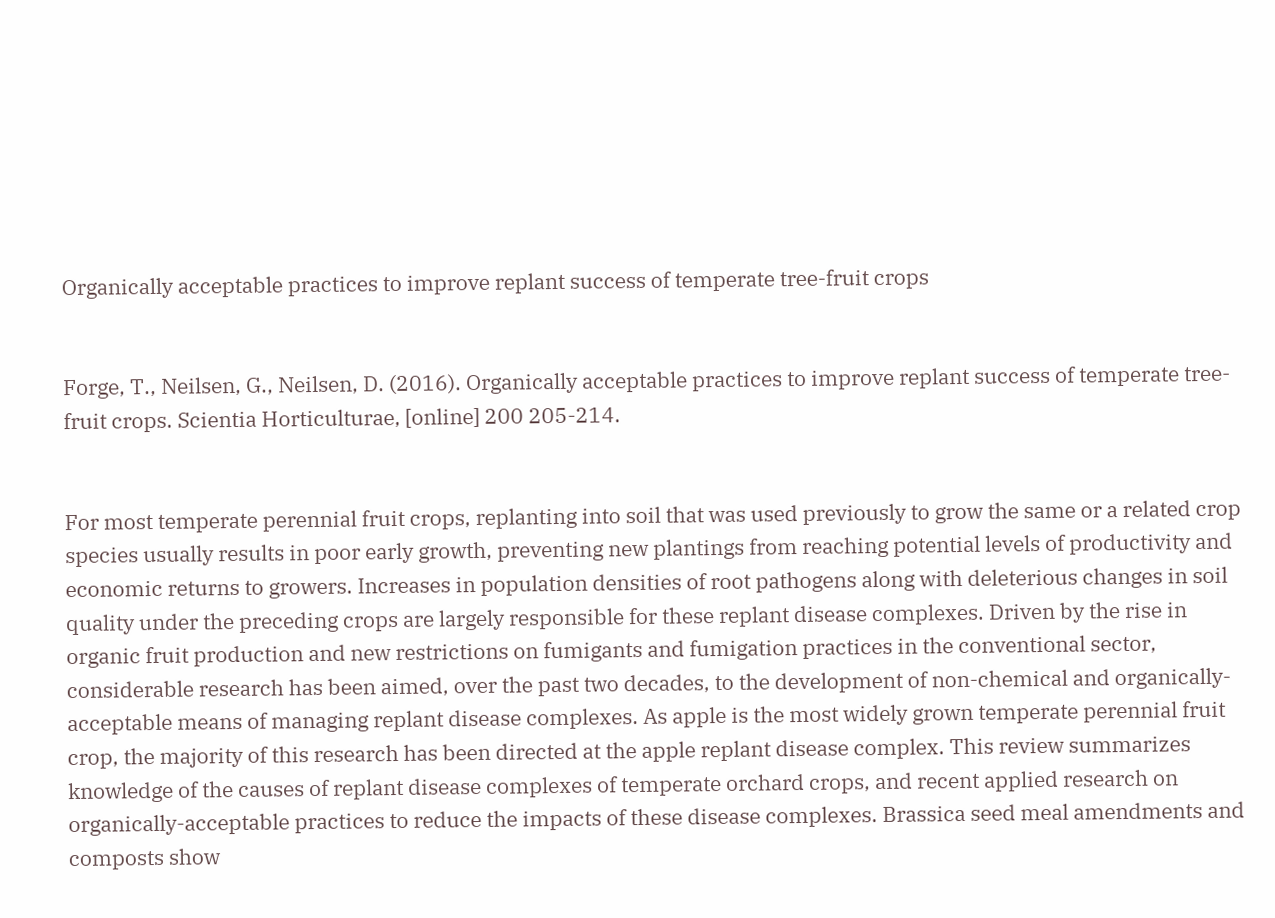Organically acceptable practices to improve replant success of temperate tree-fruit crops


Forge, T., Neilsen, G., Neilsen, D. (2016). Organically acceptable practices to improve replant success of temperate tree-fruit crops. Scientia Horticulturae, [online] 200 205-214.


For most temperate perennial fruit crops, replanting into soil that was used previously to grow the same or a related crop species usually results in poor early growth, preventing new plantings from reaching potential levels of productivity and economic returns to growers. Increases in population densities of root pathogens along with deleterious changes in soil quality under the preceding crops are largely responsible for these replant disease complexes. Driven by the rise in organic fruit production and new restrictions on fumigants and fumigation practices in the conventional sector, considerable research has been aimed, over the past two decades, to the development of non-chemical and organically-acceptable means of managing replant disease complexes. As apple is the most widely grown temperate perennial fruit crop, the majority of this research has been directed at the apple replant disease complex. This review summarizes knowledge of the causes of replant disease complexes of temperate orchard crops, and recent applied research on organically-acceptable practices to reduce the impacts of these disease complexes. Brassica seed meal amendments and composts show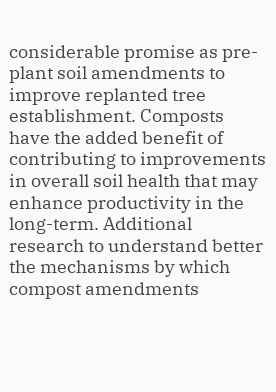considerable promise as pre-plant soil amendments to improve replanted tree establishment. Composts have the added benefit of contributing to improvements in overall soil health that may enhance productivity in the long-term. Additional research to understand better the mechanisms by which compost amendments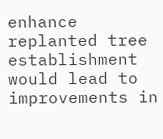enhance replanted tree establishment would lead to improvements in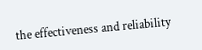the effectiveness and reliability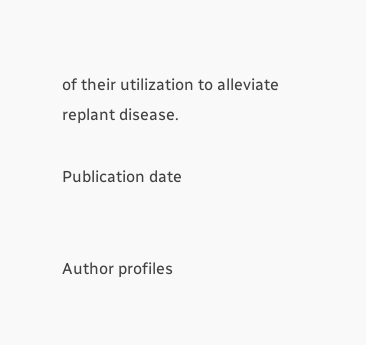of their utilization to alleviate replant disease.

Publication date


Author profiles